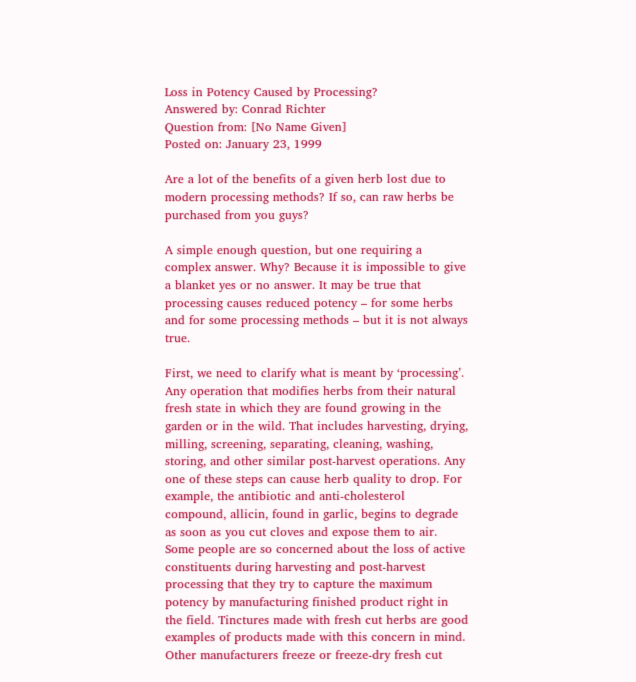Loss in Potency Caused by Processing?
Answered by: Conrad Richter
Question from: [No Name Given]
Posted on: January 23, 1999

Are a lot of the benefits of a given herb lost due to modern processing methods? If so, can raw herbs be purchased from you guys?

A simple enough question, but one requiring a complex answer. Why? Because it is impossible to give a blanket yes or no answer. It may be true that processing causes reduced potency – for some herbs and for some processing methods – but it is not always true.

First, we need to clarify what is meant by ‘processing’. Any operation that modifies herbs from their natural fresh state in which they are found growing in the garden or in the wild. That includes harvesting, drying, milling, screening, separating, cleaning, washing, storing, and other similar post-harvest operations. Any one of these steps can cause herb quality to drop. For example, the antibiotic and anti-cholesterol compound, allicin, found in garlic, begins to degrade as soon as you cut cloves and expose them to air. Some people are so concerned about the loss of active constituents during harvesting and post-harvest processing that they try to capture the maximum potency by manufacturing finished product right in the field. Tinctures made with fresh cut herbs are good examples of products made with this concern in mind. Other manufacturers freeze or freeze-dry fresh cut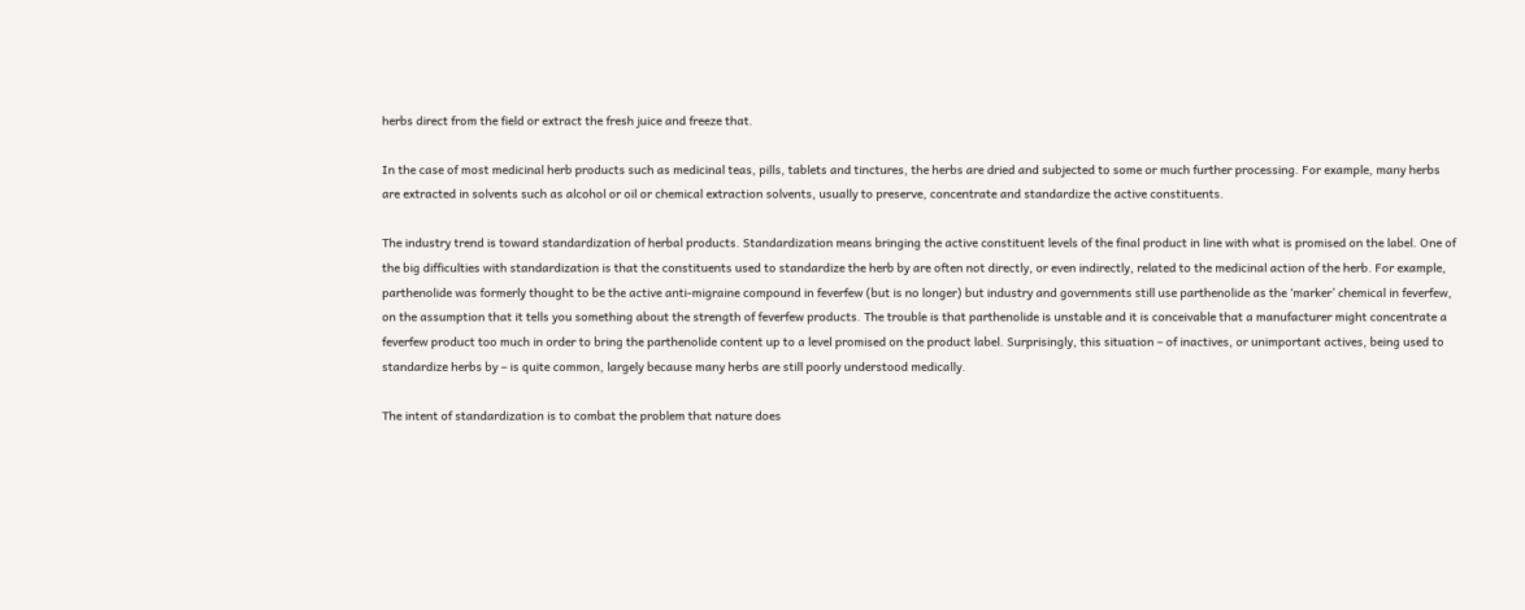herbs direct from the field or extract the fresh juice and freeze that.

In the case of most medicinal herb products such as medicinal teas, pills, tablets and tinctures, the herbs are dried and subjected to some or much further processing. For example, many herbs are extracted in solvents such as alcohol or oil or chemical extraction solvents, usually to preserve, concentrate and standardize the active constituents.

The industry trend is toward standardization of herbal products. Standardization means bringing the active constituent levels of the final product in line with what is promised on the label. One of the big difficulties with standardization is that the constituents used to standardize the herb by are often not directly, or even indirectly, related to the medicinal action of the herb. For example, parthenolide was formerly thought to be the active anti-migraine compound in feverfew (but is no longer) but industry and governments still use parthenolide as the ‘marker’ chemical in feverfew, on the assumption that it tells you something about the strength of feverfew products. The trouble is that parthenolide is unstable and it is conceivable that a manufacturer might concentrate a feverfew product too much in order to bring the parthenolide content up to a level promised on the product label. Surprisingly, this situation – of inactives, or unimportant actives, being used to standardize herbs by – is quite common, largely because many herbs are still poorly understood medically.

The intent of standardization is to combat the problem that nature does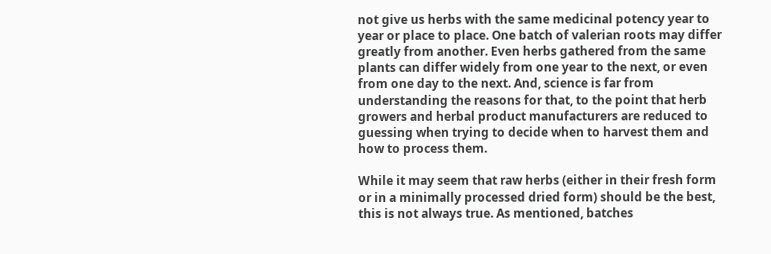not give us herbs with the same medicinal potency year to year or place to place. One batch of valerian roots may differ greatly from another. Even herbs gathered from the same plants can differ widely from one year to the next, or even from one day to the next. And, science is far from understanding the reasons for that, to the point that herb growers and herbal product manufacturers are reduced to guessing when trying to decide when to harvest them and how to process them.

While it may seem that raw herbs (either in their fresh form or in a minimally processed dried form) should be the best, this is not always true. As mentioned, batches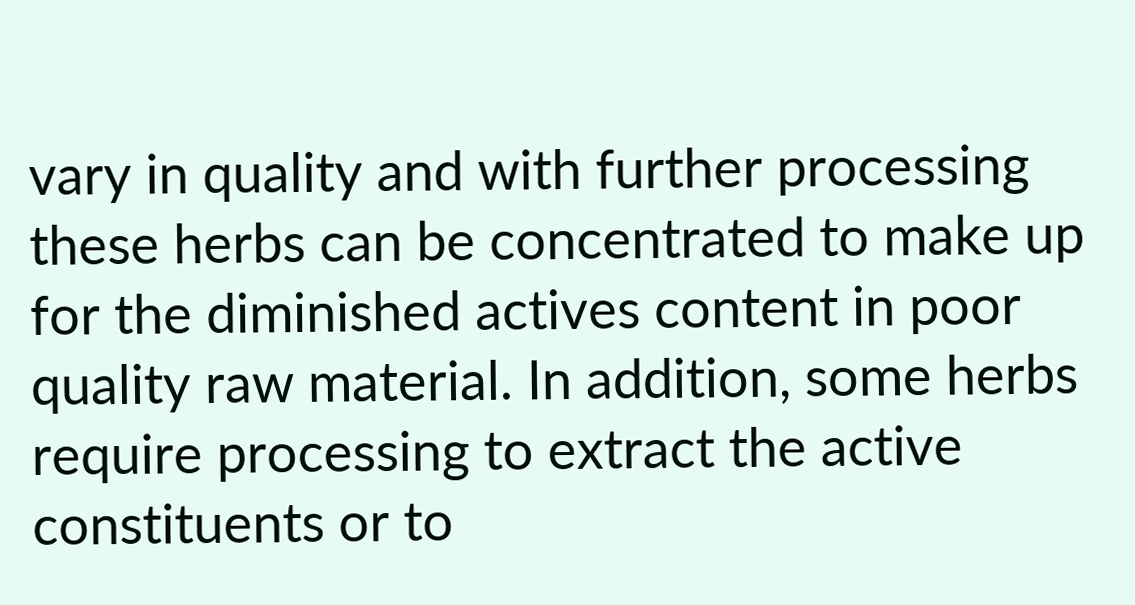vary in quality and with further processing these herbs can be concentrated to make up for the diminished actives content in poor quality raw material. In addition, some herbs require processing to extract the active constituents or to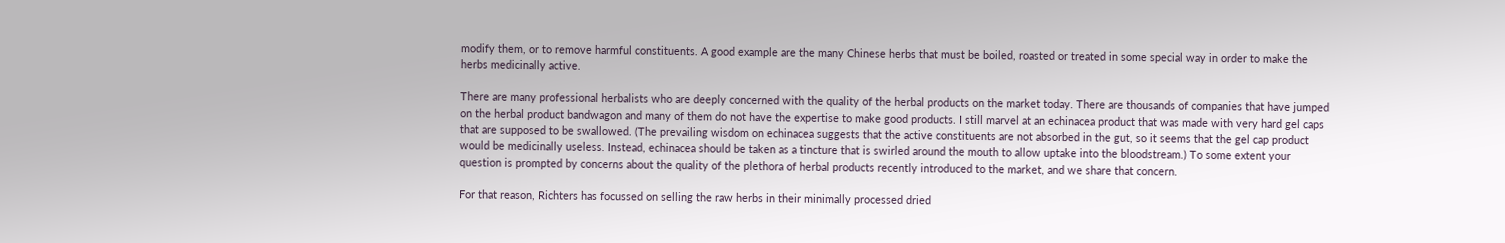modify them, or to remove harmful constituents. A good example are the many Chinese herbs that must be boiled, roasted or treated in some special way in order to make the herbs medicinally active.

There are many professional herbalists who are deeply concerned with the quality of the herbal products on the market today. There are thousands of companies that have jumped on the herbal product bandwagon and many of them do not have the expertise to make good products. I still marvel at an echinacea product that was made with very hard gel caps that are supposed to be swallowed. (The prevailing wisdom on echinacea suggests that the active constituents are not absorbed in the gut, so it seems that the gel cap product would be medicinally useless. Instead, echinacea should be taken as a tincture that is swirled around the mouth to allow uptake into the bloodstream.) To some extent your question is prompted by concerns about the quality of the plethora of herbal products recently introduced to the market, and we share that concern.

For that reason, Richters has focussed on selling the raw herbs in their minimally processed dried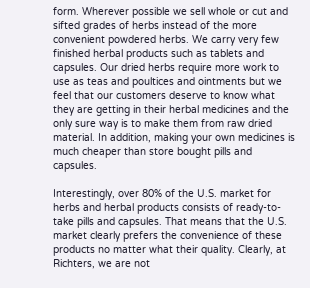form. Wherever possible we sell whole or cut and sifted grades of herbs instead of the more convenient powdered herbs. We carry very few finished herbal products such as tablets and capsules. Our dried herbs require more work to use as teas and poultices and ointments but we feel that our customers deserve to know what they are getting in their herbal medicines and the only sure way is to make them from raw dried material. In addition, making your own medicines is much cheaper than store bought pills and capsules.

Interestingly, over 80% of the U.S. market for herbs and herbal products consists of ready-to-take pills and capsules. That means that the U.S. market clearly prefers the convenience of these products no matter what their quality. Clearly, at Richters, we are not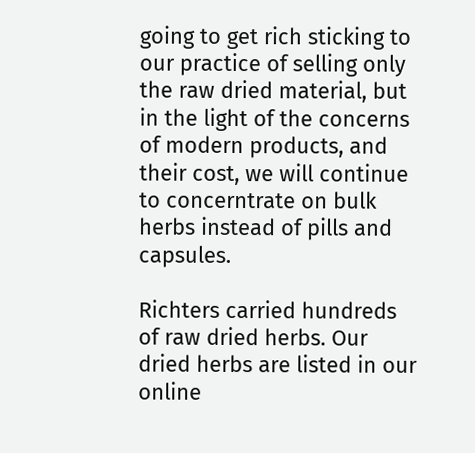going to get rich sticking to our practice of selling only the raw dried material, but in the light of the concerns of modern products, and their cost, we will continue to concerntrate on bulk herbs instead of pills and capsules.

Richters carried hundreds of raw dried herbs. Our dried herbs are listed in our online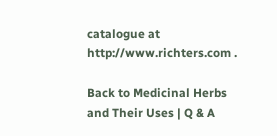catalogue at http://www.richters.com .

Back to Medicinal Herbs and Their Uses | Q & A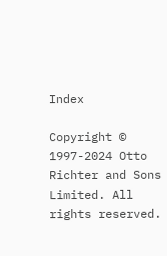Index

Copyright © 1997-2024 Otto Richter and Sons Limited. All rights reserved.